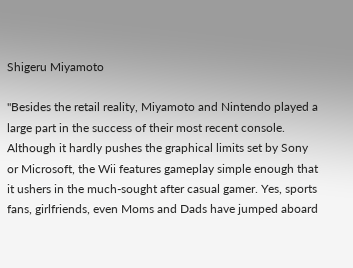Shigeru Miyamoto

"Besides the retail reality, Miyamoto and Nintendo played a large part in the success of their most recent console. Although it hardly pushes the graphical limits set by Sony or Microsoft, the Wii features gameplay simple enough that it ushers in the much-sought after casual gamer. Yes, sports fans, girlfriends, even Moms and Dads have jumped aboard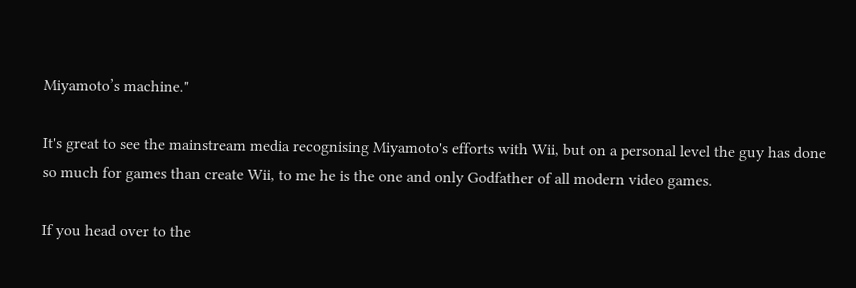Miyamoto’s machine."

It's great to see the mainstream media recognising Miyamoto's efforts with Wii, but on a personal level the guy has done so much for games than create Wii, to me he is the one and only Godfather of all modern video games.

If you head over to the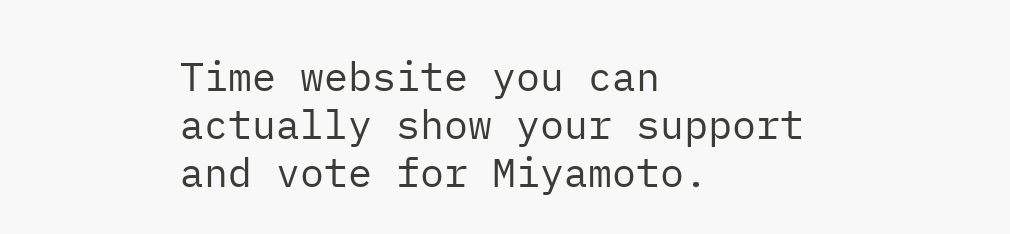Time website you can actually show your support and vote for Miyamoto.